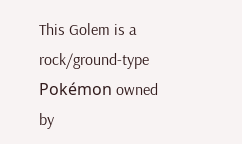This Golem is a rock/ground-type Pokémon owned by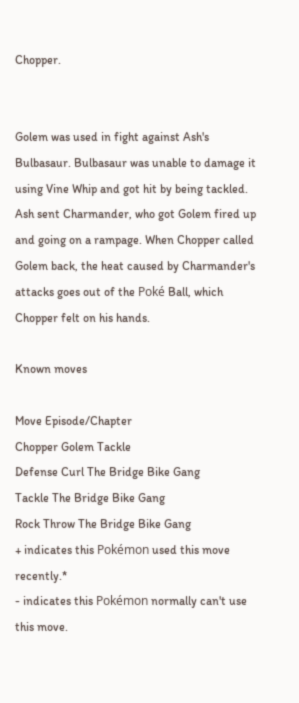Chopper.


Golem was used in fight against Ash's Bulbasaur. Bulbasaur was unable to damage it using Vine Whip and got hit by being tackled. Ash sent Charmander, who got Golem fired up and going on a rampage. When Chopper called Golem back, the heat caused by Charmander's attacks goes out of the Poké Ball, which Chopper felt on his hands.

Known moves

Move Episode/Chapter
Chopper Golem Tackle
Defense Curl The Bridge Bike Gang
Tackle The Bridge Bike Gang
Rock Throw The Bridge Bike Gang
+ indicates this Pokémon used this move recently.*
- indicates this Pokémon normally can't use this move.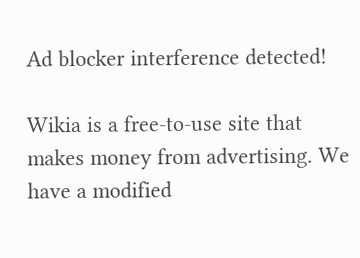Ad blocker interference detected!

Wikia is a free-to-use site that makes money from advertising. We have a modified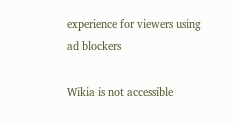experience for viewers using ad blockers

Wikia is not accessible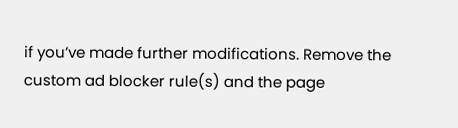if you’ve made further modifications. Remove the custom ad blocker rule(s) and the page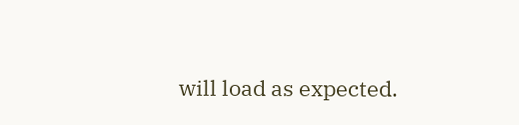will load as expected.